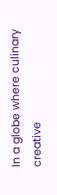In a globe where culinary creative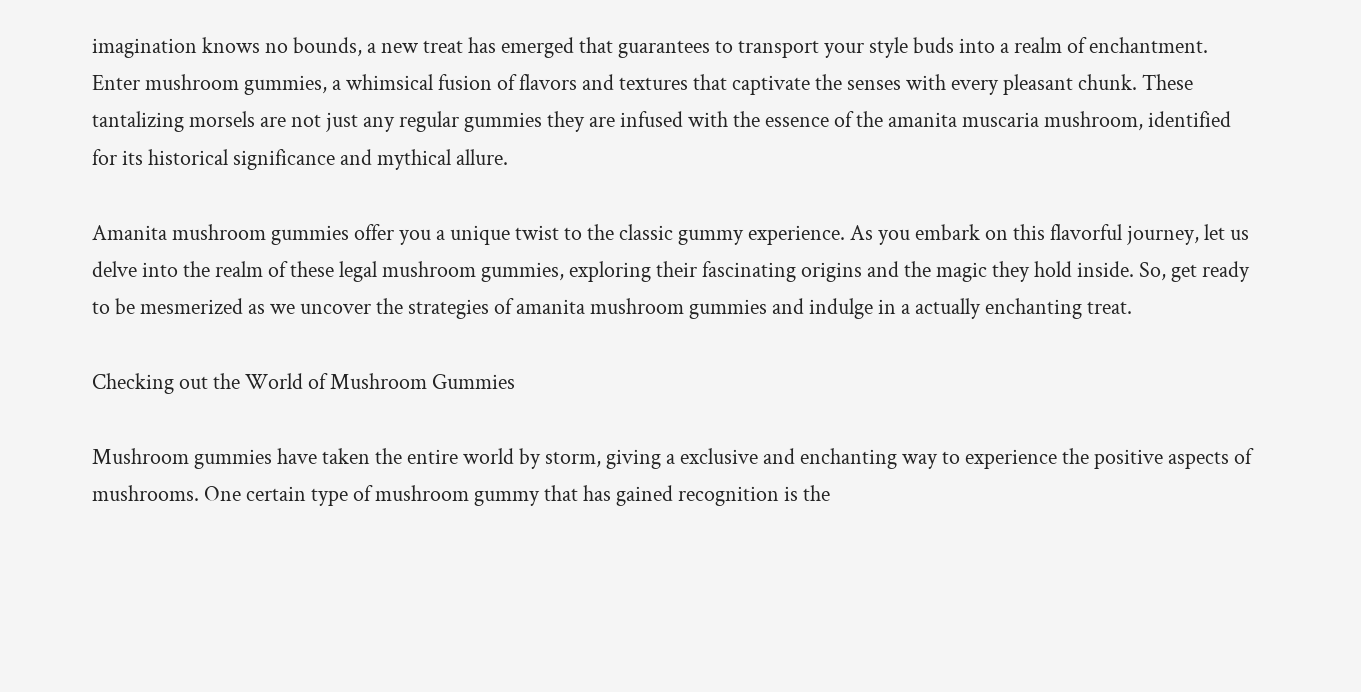imagination knows no bounds, a new treat has emerged that guarantees to transport your style buds into a realm of enchantment. Enter mushroom gummies, a whimsical fusion of flavors and textures that captivate the senses with every pleasant chunk. These tantalizing morsels are not just any regular gummies they are infused with the essence of the amanita muscaria mushroom, identified for its historical significance and mythical allure.

Amanita mushroom gummies offer you a unique twist to the classic gummy experience. As you embark on this flavorful journey, let us delve into the realm of these legal mushroom gummies, exploring their fascinating origins and the magic they hold inside. So, get ready to be mesmerized as we uncover the strategies of amanita mushroom gummies and indulge in a actually enchanting treat.

Checking out the World of Mushroom Gummies

Mushroom gummies have taken the entire world by storm, giving a exclusive and enchanting way to experience the positive aspects of mushrooms. One certain type of mushroom gummy that has gained recognition is the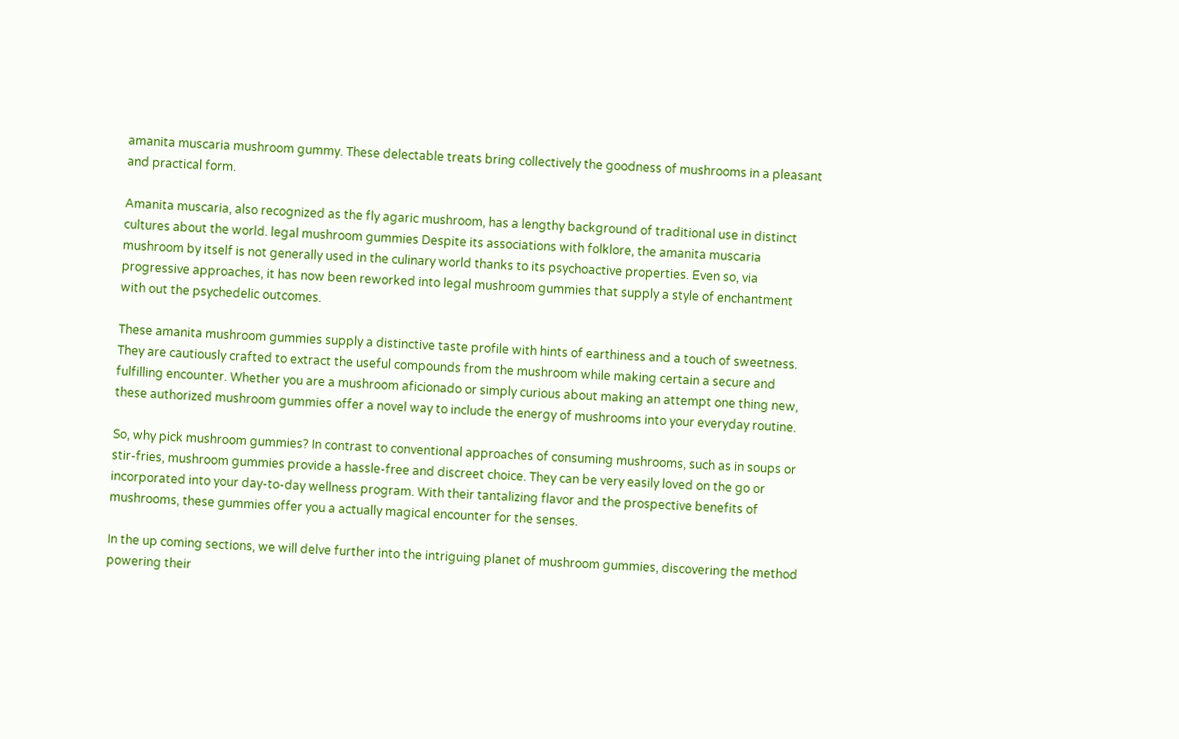amanita muscaria mushroom gummy. These delectable treats bring collectively the goodness of mushrooms in a pleasant and practical form.

Amanita muscaria, also recognized as the fly agaric mushroom, has a lengthy background of traditional use in distinct cultures about the world. legal mushroom gummies Despite its associations with folklore, the amanita muscaria mushroom by itself is not generally used in the culinary world thanks to its psychoactive properties. Even so, via progressive approaches, it has now been reworked into legal mushroom gummies that supply a style of enchantment with out the psychedelic outcomes.

These amanita mushroom gummies supply a distinctive taste profile with hints of earthiness and a touch of sweetness. They are cautiously crafted to extract the useful compounds from the mushroom while making certain a secure and fulfilling encounter. Whether you are a mushroom aficionado or simply curious about making an attempt one thing new, these authorized mushroom gummies offer a novel way to include the energy of mushrooms into your everyday routine.

So, why pick mushroom gummies? In contrast to conventional approaches of consuming mushrooms, such as in soups or stir-fries, mushroom gummies provide a hassle-free and discreet choice. They can be very easily loved on the go or incorporated into your day-to-day wellness program. With their tantalizing flavor and the prospective benefits of mushrooms, these gummies offer you a actually magical encounter for the senses.

In the up coming sections, we will delve further into the intriguing planet of mushroom gummies, discovering the method powering their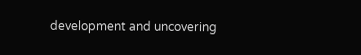development and uncovering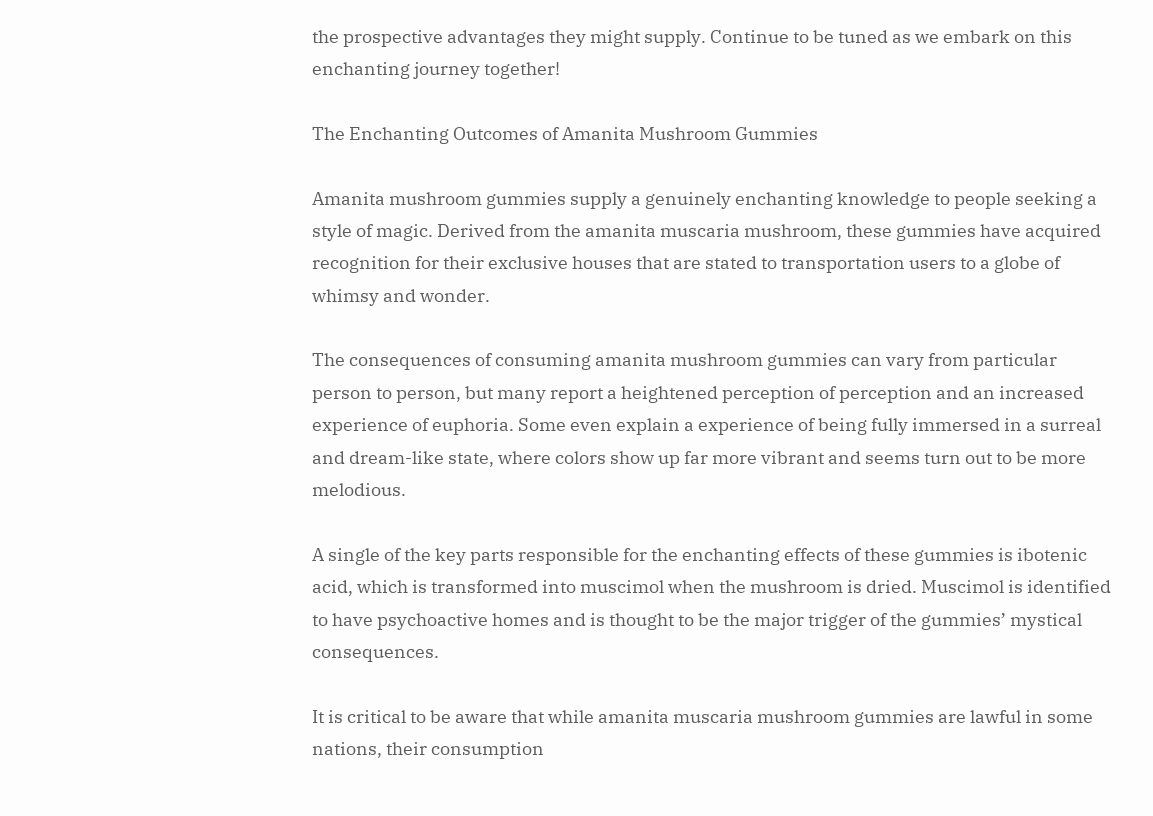the prospective advantages they might supply. Continue to be tuned as we embark on this enchanting journey together!

The Enchanting Outcomes of Amanita Mushroom Gummies

Amanita mushroom gummies supply a genuinely enchanting knowledge to people seeking a style of magic. Derived from the amanita muscaria mushroom, these gummies have acquired recognition for their exclusive houses that are stated to transportation users to a globe of whimsy and wonder.

The consequences of consuming amanita mushroom gummies can vary from particular person to person, but many report a heightened perception of perception and an increased experience of euphoria. Some even explain a experience of being fully immersed in a surreal and dream-like state, where colors show up far more vibrant and seems turn out to be more melodious.

A single of the key parts responsible for the enchanting effects of these gummies is ibotenic acid, which is transformed into muscimol when the mushroom is dried. Muscimol is identified to have psychoactive homes and is thought to be the major trigger of the gummies’ mystical consequences.

It is critical to be aware that while amanita muscaria mushroom gummies are lawful in some nations, their consumption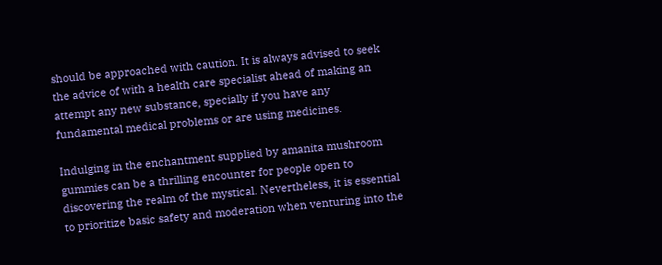should be approached with caution. It is always advised to seek the advice of with a health care specialist ahead of making an attempt any new substance, specially if you have any fundamental medical problems or are using medicines.

Indulging in the enchantment supplied by amanita mushroom gummies can be a thrilling encounter for people open to discovering the realm of the mystical. Nevertheless, it is essential to prioritize basic safety and moderation when venturing into the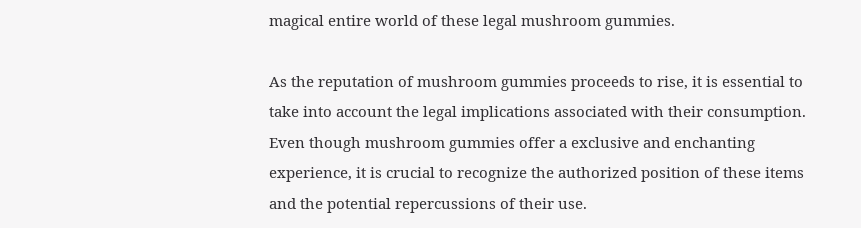magical entire world of these legal mushroom gummies.

As the reputation of mushroom gummies proceeds to rise, it is essential to take into account the legal implications associated with their consumption. Even though mushroom gummies offer a exclusive and enchanting experience, it is crucial to recognize the authorized position of these items and the potential repercussions of their use.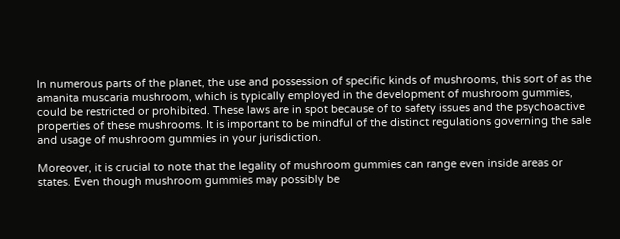In numerous parts of the planet, the use and possession of specific kinds of mushrooms, this sort of as the amanita muscaria mushroom, which is typically employed in the development of mushroom gummies, could be restricted or prohibited. These laws are in spot because of to safety issues and the psychoactive properties of these mushrooms. It is important to be mindful of the distinct regulations governing the sale and usage of mushroom gummies in your jurisdiction.

Moreover, it is crucial to note that the legality of mushroom gummies can range even inside areas or states. Even though mushroom gummies may possibly be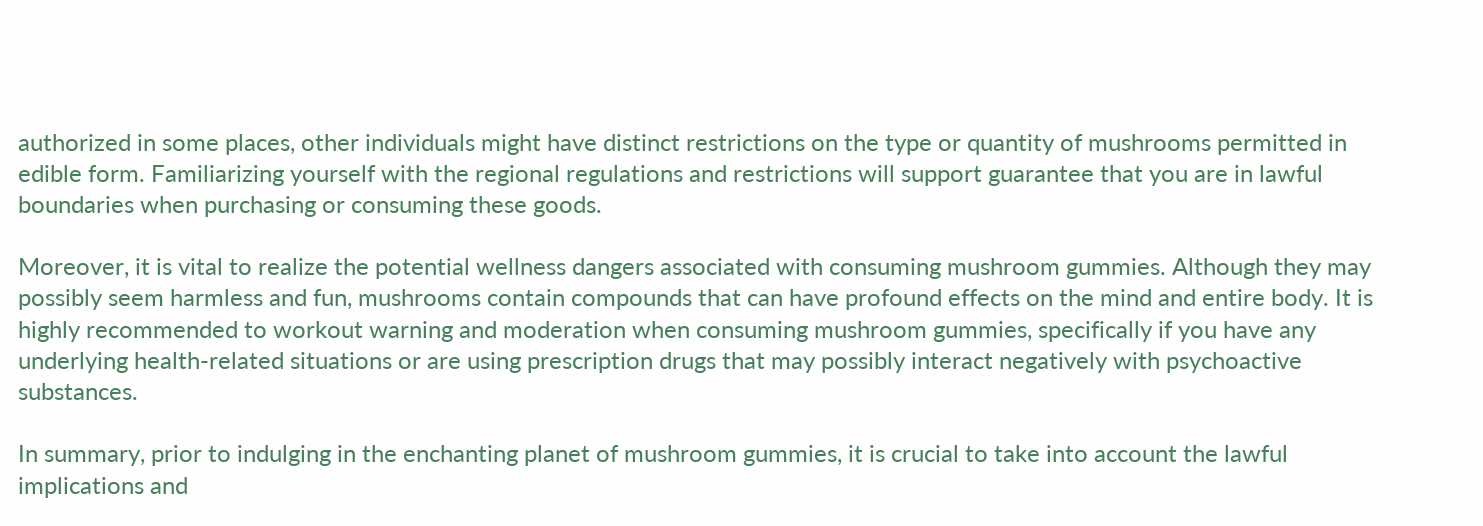authorized in some places, other individuals might have distinct restrictions on the type or quantity of mushrooms permitted in edible form. Familiarizing yourself with the regional regulations and restrictions will support guarantee that you are in lawful boundaries when purchasing or consuming these goods.

Moreover, it is vital to realize the potential wellness dangers associated with consuming mushroom gummies. Although they may possibly seem harmless and fun, mushrooms contain compounds that can have profound effects on the mind and entire body. It is highly recommended to workout warning and moderation when consuming mushroom gummies, specifically if you have any underlying health-related situations or are using prescription drugs that may possibly interact negatively with psychoactive substances.

In summary, prior to indulging in the enchanting planet of mushroom gummies, it is crucial to take into account the lawful implications and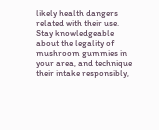likely health dangers related with their use. Stay knowledgeable about the legality of mushroom gummies in your area, and technique their intake responsibly,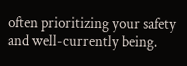often prioritizing your safety and well-currently being.